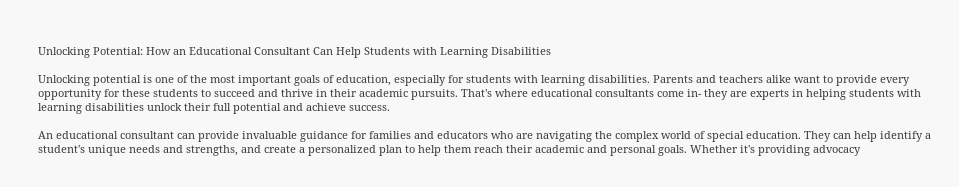Unlocking Potential: How an Educational Consultant Can Help Students with Learning Disabilities

Unlocking potential is one of the most important goals of education, especially for students with learning disabilities. Parents and teachers alike want to provide every opportunity for these students to succeed and thrive in their academic pursuits. That's where educational consultants come in- they are experts in helping students with learning disabilities unlock their full potential and achieve success.

An educational consultant can provide invaluable guidance for families and educators who are navigating the complex world of special education. They can help identify a student's unique needs and strengths, and create a personalized plan to help them reach their academic and personal goals. Whether it's providing advocacy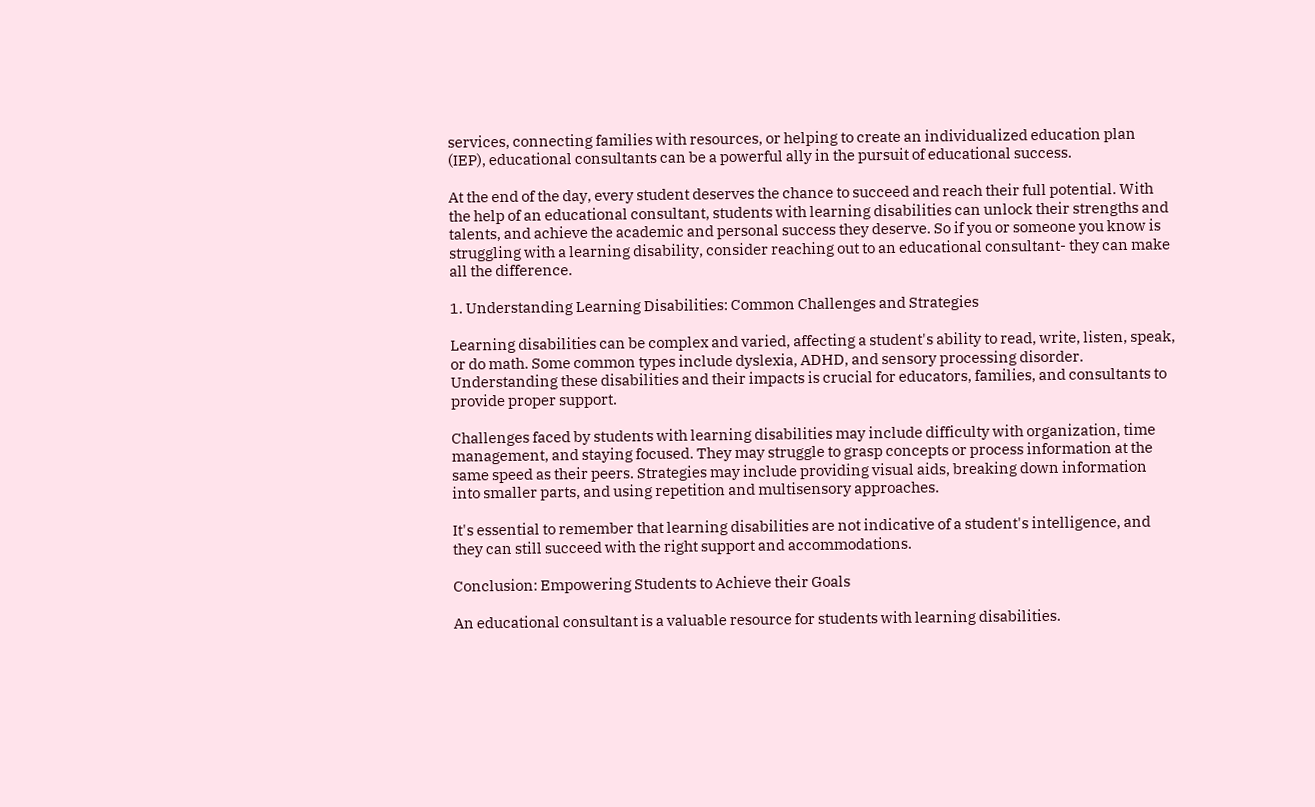services, connecting families with resources, or helping to create an individualized education plan (IEP), educational consultants can be a powerful ally in the pursuit of educational success.

At the end of the day, every student deserves the chance to succeed and reach their full potential. With the help of an educational consultant, students with learning disabilities can unlock their strengths and talents, and achieve the academic and personal success they deserve. So if you or someone you know is struggling with a learning disability, consider reaching out to an educational consultant- they can make all the difference.

1. Understanding Learning Disabilities: Common Challenges and Strategies

Learning disabilities can be complex and varied, affecting a student's ability to read, write, listen, speak, or do math. Some common types include dyslexia, ADHD, and sensory processing disorder. Understanding these disabilities and their impacts is crucial for educators, families, and consultants to provide proper support.

Challenges faced by students with learning disabilities may include difficulty with organization, time management, and staying focused. They may struggle to grasp concepts or process information at the same speed as their peers. Strategies may include providing visual aids, breaking down information into smaller parts, and using repetition and multisensory approaches.

It's essential to remember that learning disabilities are not indicative of a student's intelligence, and they can still succeed with the right support and accommodations.

Conclusion: Empowering Students to Achieve their Goals

An educational consultant is a valuable resource for students with learning disabilities.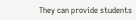They can provide students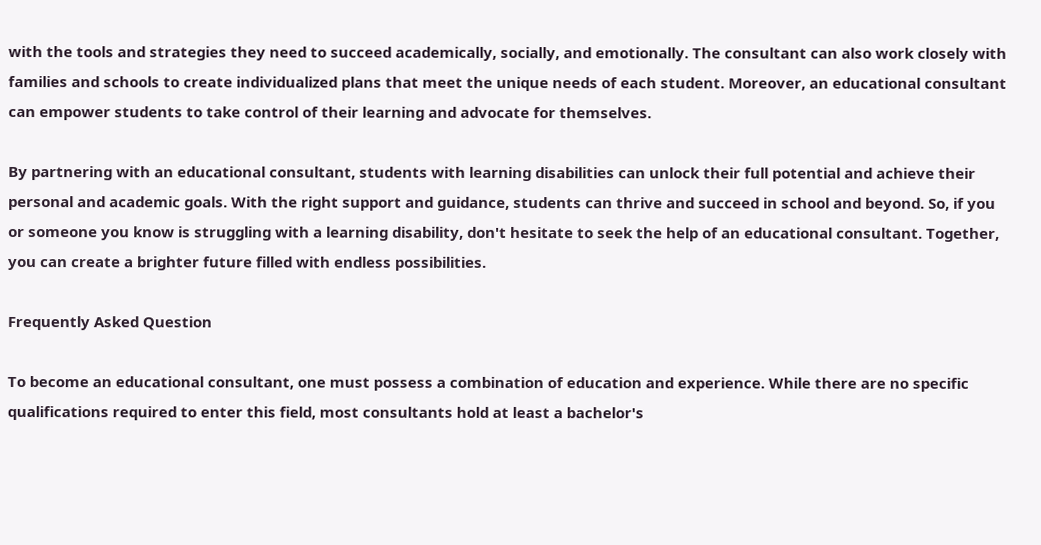with the tools and strategies they need to succeed academically, socially, and emotionally. The consultant can also work closely with families and schools to create individualized plans that meet the unique needs of each student. Moreover, an educational consultant can empower students to take control of their learning and advocate for themselves.

By partnering with an educational consultant, students with learning disabilities can unlock their full potential and achieve their personal and academic goals. With the right support and guidance, students can thrive and succeed in school and beyond. So, if you or someone you know is struggling with a learning disability, don't hesitate to seek the help of an educational consultant. Together, you can create a brighter future filled with endless possibilities.

Frequently Asked Question

To become an educational consultant, one must possess a combination of education and experience. While there are no specific qualifications required to enter this field, most consultants hold at least a bachelor's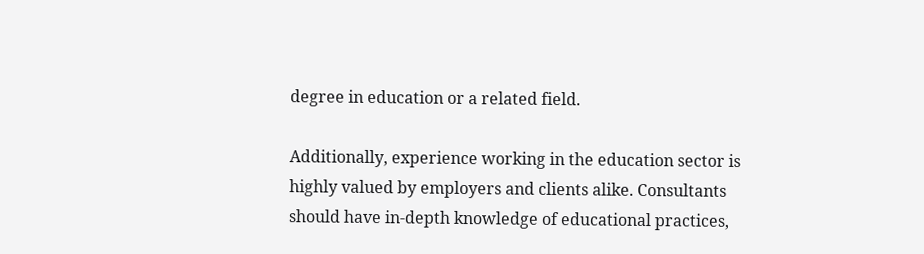degree in education or a related field.

Additionally, experience working in the education sector is highly valued by employers and clients alike. Consultants should have in-depth knowledge of educational practices,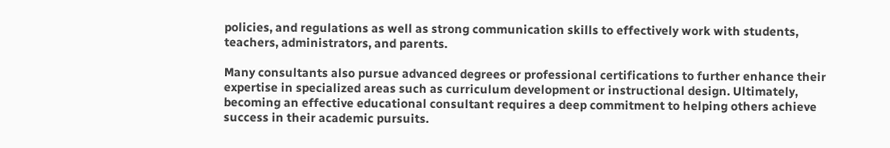policies, and regulations as well as strong communication skills to effectively work with students, teachers, administrators, and parents.

Many consultants also pursue advanced degrees or professional certifications to further enhance their expertise in specialized areas such as curriculum development or instructional design. Ultimately, becoming an effective educational consultant requires a deep commitment to helping others achieve success in their academic pursuits.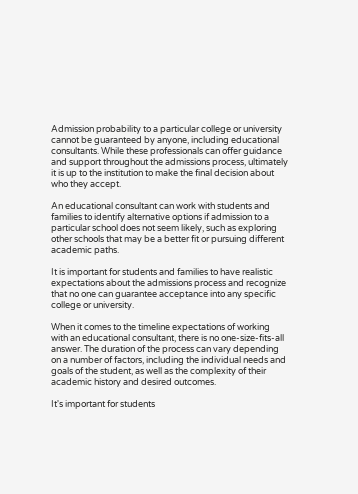Admission probability to a particular college or university cannot be guaranteed by anyone, including educational consultants. While these professionals can offer guidance and support throughout the admissions process, ultimately it is up to the institution to make the final decision about who they accept.

An educational consultant can work with students and families to identify alternative options if admission to a particular school does not seem likely, such as exploring other schools that may be a better fit or pursuing different academic paths.

It is important for students and families to have realistic expectations about the admissions process and recognize that no one can guarantee acceptance into any specific college or university.

When it comes to the timeline expectations of working with an educational consultant, there is no one-size-fits-all answer. The duration of the process can vary depending on a number of factors, including the individual needs and goals of the student, as well as the complexity of their academic history and desired outcomes.

It's important for students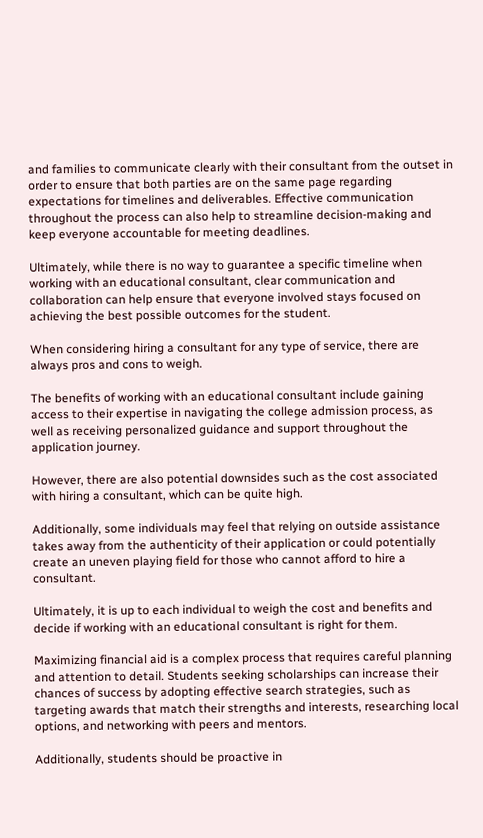and families to communicate clearly with their consultant from the outset in order to ensure that both parties are on the same page regarding expectations for timelines and deliverables. Effective communication throughout the process can also help to streamline decision-making and keep everyone accountable for meeting deadlines.

Ultimately, while there is no way to guarantee a specific timeline when working with an educational consultant, clear communication and collaboration can help ensure that everyone involved stays focused on achieving the best possible outcomes for the student.

When considering hiring a consultant for any type of service, there are always pros and cons to weigh.

The benefits of working with an educational consultant include gaining access to their expertise in navigating the college admission process, as well as receiving personalized guidance and support throughout the application journey.

However, there are also potential downsides such as the cost associated with hiring a consultant, which can be quite high.

Additionally, some individuals may feel that relying on outside assistance takes away from the authenticity of their application or could potentially create an uneven playing field for those who cannot afford to hire a consultant.

Ultimately, it is up to each individual to weigh the cost and benefits and decide if working with an educational consultant is right for them.

Maximizing financial aid is a complex process that requires careful planning and attention to detail. Students seeking scholarships can increase their chances of success by adopting effective search strategies, such as targeting awards that match their strengths and interests, researching local options, and networking with peers and mentors.

Additionally, students should be proactive in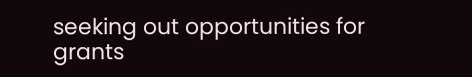seeking out opportunities for grants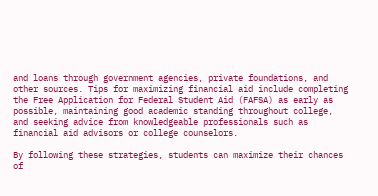and loans through government agencies, private foundations, and other sources. Tips for maximizing financial aid include completing the Free Application for Federal Student Aid (FAFSA) as early as possible, maintaining good academic standing throughout college, and seeking advice from knowledgeable professionals such as financial aid advisors or college counselors.

By following these strategies, students can maximize their chances of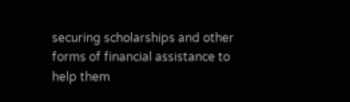securing scholarships and other forms of financial assistance to help them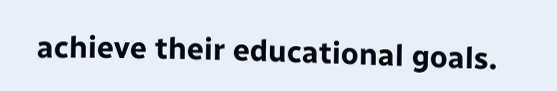achieve their educational goals.